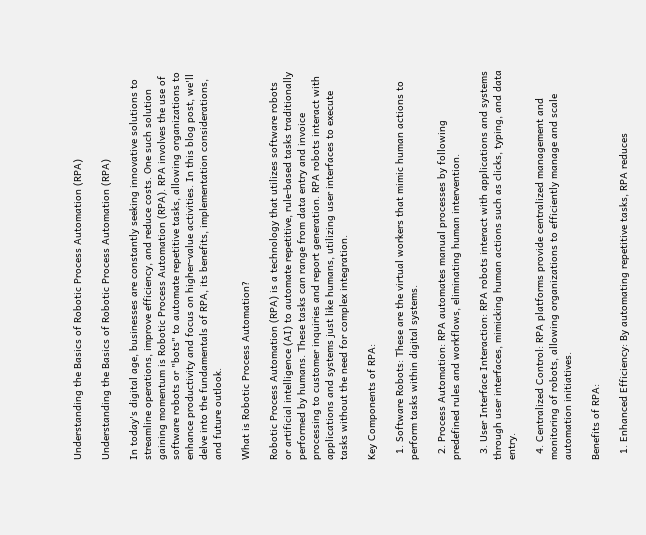Understanding the Basics of Robotic Process Automation (RPA)

Understanding the Basics of Robotic Process Automation (RPA)

In today's digital age, businesses are constantly seeking innovative solutions to streamline operations, improve efficiency, and reduce costs. One such solution gaining momentum is Robotic Process Automation (RPA). RPA involves the use of software robots or "bots" to automate repetitive tasks, allowing organizations to enhance productivity and focus on higher-value activities. In this blog post, we'll delve into the fundamentals of RPA, its benefits, implementation considerations, and future outlook.

What is Robotic Process Automation?

Robotic Process Automation (RPA) is a technology that utilizes software robots or artificial intelligence (AI) to automate repetitive, rule-based tasks traditionally performed by humans. These tasks can range from data entry and invoice processing to customer inquiries and report generation. RPA robots interact with applications and systems just like humans, utilizing user interfaces to execute tasks without the need for complex integration.

Key Components of RPA:

  1. Software Robots: These are the virtual workers that mimic human actions to perform tasks within digital systems.

  2. Process Automation: RPA automates manual processes by following predefined rules and workflows, eliminating human intervention.

  3. User Interface Interaction: RPA robots interact with applications and systems through user interfaces, mimicking human actions such as clicks, typing, and data entry.

  4. Centralized Control: RPA platforms provide centralized management and monitoring of robots, allowing organizations to efficiently manage and scale automation initiatives.

Benefits of RPA:

  1. Enhanced Efficiency: By automating repetitive tasks, RPA reduces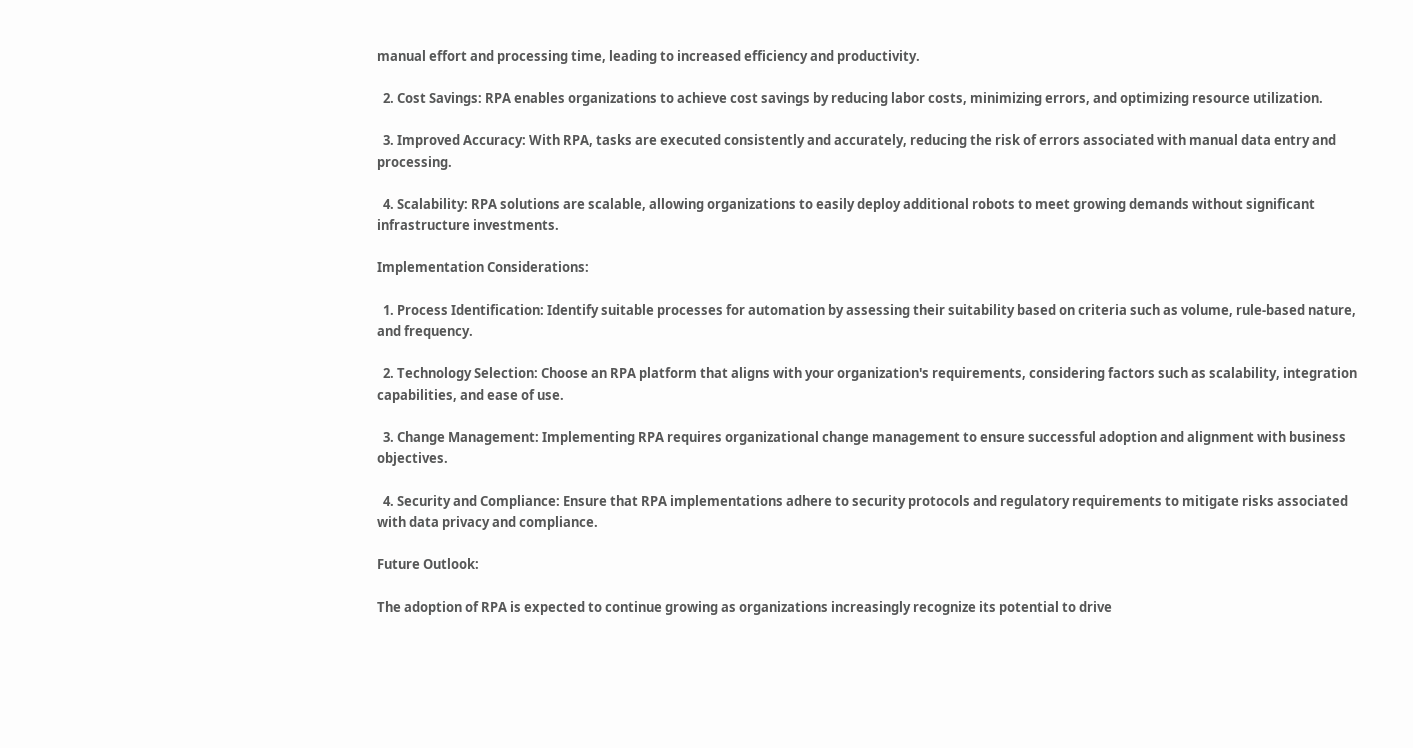manual effort and processing time, leading to increased efficiency and productivity.

  2. Cost Savings: RPA enables organizations to achieve cost savings by reducing labor costs, minimizing errors, and optimizing resource utilization.

  3. Improved Accuracy: With RPA, tasks are executed consistently and accurately, reducing the risk of errors associated with manual data entry and processing.

  4. Scalability: RPA solutions are scalable, allowing organizations to easily deploy additional robots to meet growing demands without significant infrastructure investments.

Implementation Considerations:

  1. Process Identification: Identify suitable processes for automation by assessing their suitability based on criteria such as volume, rule-based nature, and frequency.

  2. Technology Selection: Choose an RPA platform that aligns with your organization's requirements, considering factors such as scalability, integration capabilities, and ease of use.

  3. Change Management: Implementing RPA requires organizational change management to ensure successful adoption and alignment with business objectives.

  4. Security and Compliance: Ensure that RPA implementations adhere to security protocols and regulatory requirements to mitigate risks associated with data privacy and compliance.

Future Outlook:

The adoption of RPA is expected to continue growing as organizations increasingly recognize its potential to drive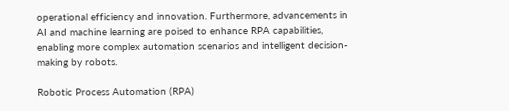operational efficiency and innovation. Furthermore, advancements in AI and machine learning are poised to enhance RPA capabilities, enabling more complex automation scenarios and intelligent decision-making by robots.

Robotic Process Automation (RPA)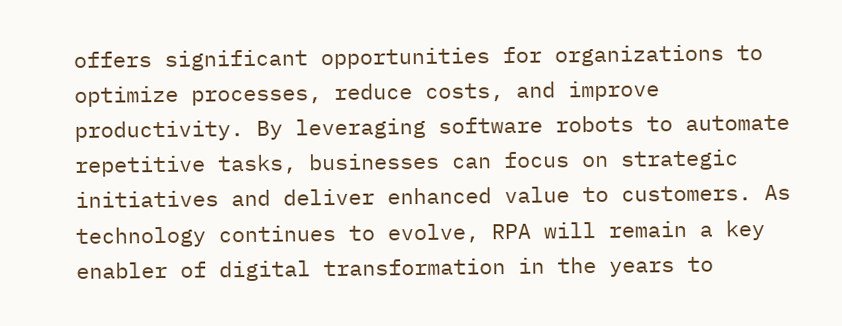offers significant opportunities for organizations to optimize processes, reduce costs, and improve productivity. By leveraging software robots to automate repetitive tasks, businesses can focus on strategic initiatives and deliver enhanced value to customers. As technology continues to evolve, RPA will remain a key enabler of digital transformation in the years to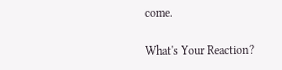come.

What's Your Reaction?